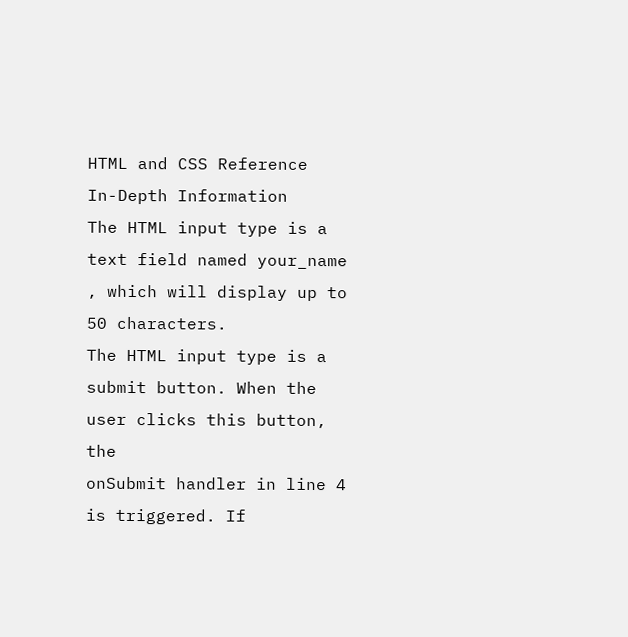HTML and CSS Reference
In-Depth Information
The HTML input type is a text field named your_name , which will display up to
50 characters.
The HTML input type is a submit button. When the user clicks this button, the
onSubmit handler in line 4 is triggered. If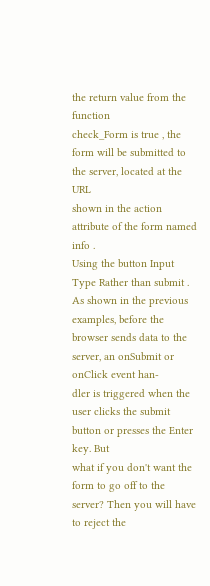the return value from the function
check_Form is true , the form will be submitted to the server, located at the URL
shown in the action attribute of the form named info .
Using the button Input Type Rather than submit . As shown in the previous
examples, before the browser sends data to the server, an onSubmit or onClick event han-
dler is triggered when the user clicks the submit button or presses the Enter key. But
what if you don't want the form to go off to the server? Then you will have to reject the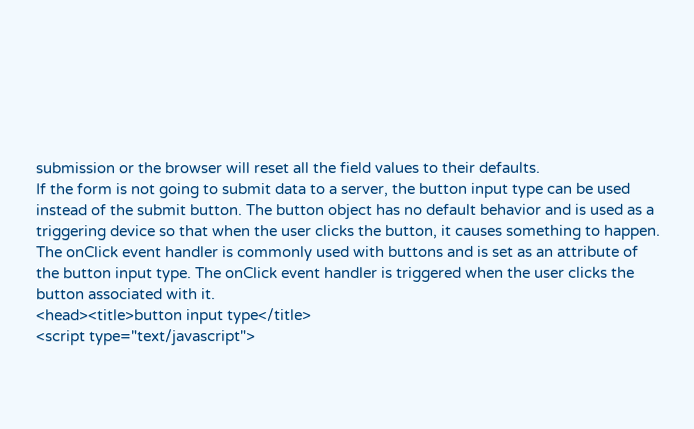submission or the browser will reset all the field values to their defaults.
If the form is not going to submit data to a server, the button input type can be used
instead of the submit button. The button object has no default behavior and is used as a
triggering device so that when the user clicks the button, it causes something to happen.
The onClick event handler is commonly used with buttons and is set as an attribute of
the button input type. The onClick event handler is triggered when the user clicks the
button associated with it.
<head><title>button input type</title>
<script type="text/javascript">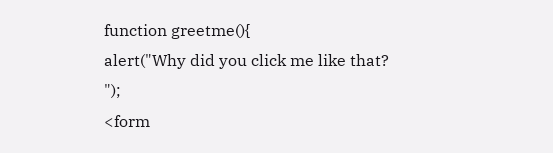function greetme(){
alert("Why did you click me like that? ");
<form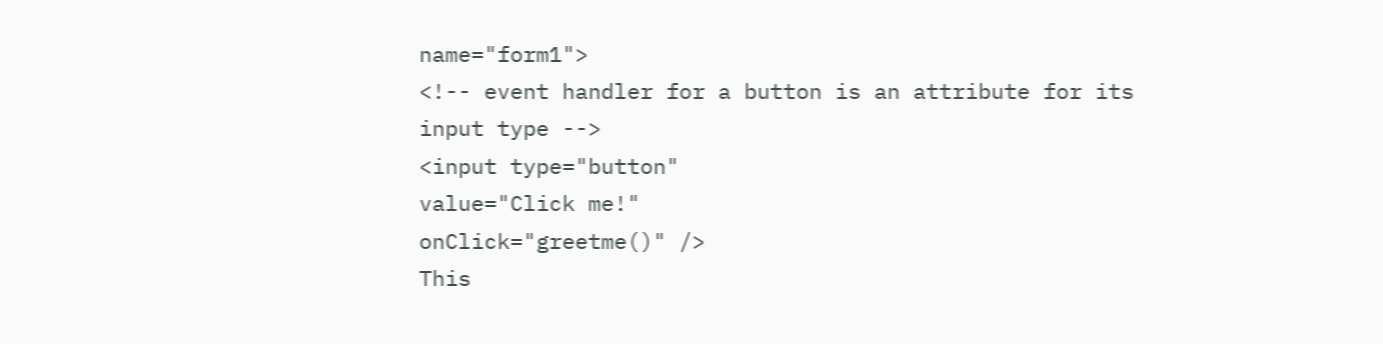name="form1">
<!-- event handler for a button is an attribute for its
input type -->
<input type="button"
value="Click me!"
onClick="greetme()" />
This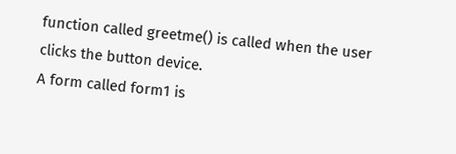function called greetme() is called when the user clicks the button device.
A form called form1 is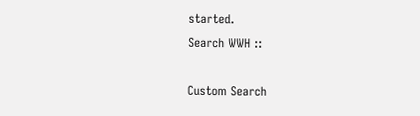started.
Search WWH ::

Custom Search